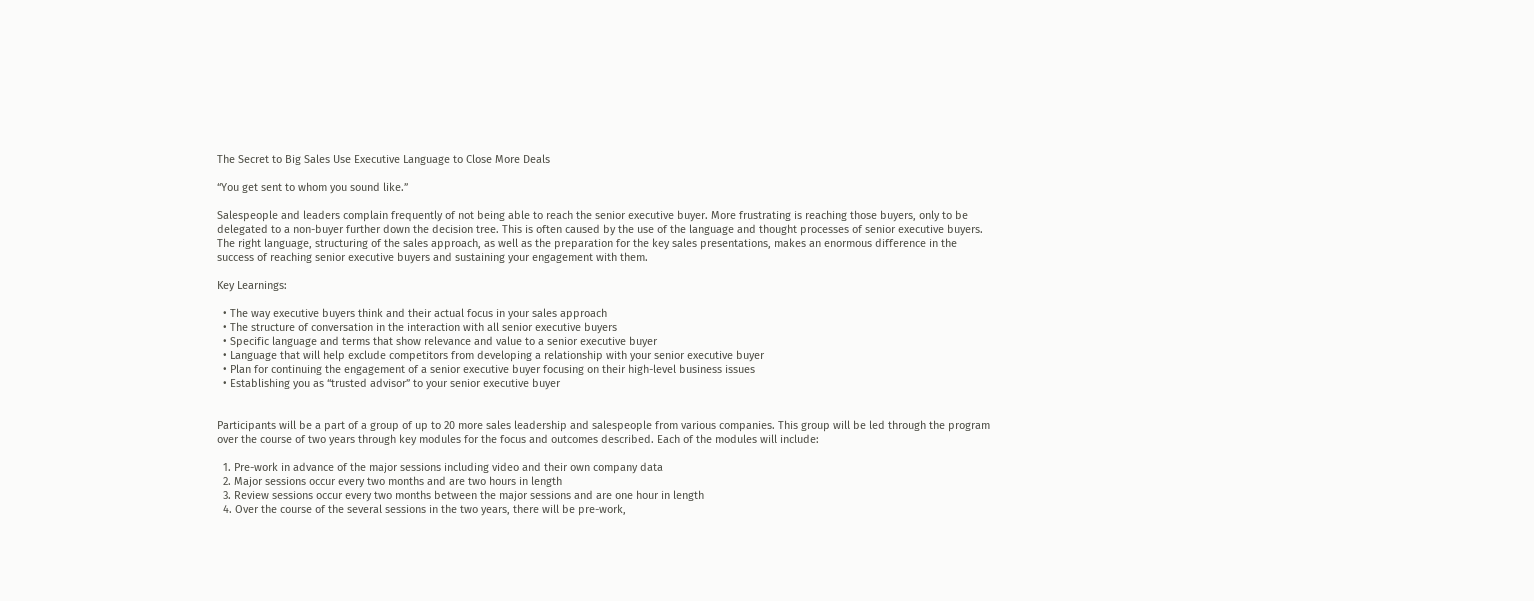The Secret to Big Sales Use Executive Language to Close More Deals

“You get sent to whom you sound like.”

Salespeople and leaders complain frequently of not being able to reach the senior executive buyer. More frustrating is reaching those buyers, only to be delegated to a non-buyer further down the decision tree. This is often caused by the use of the language and thought processes of senior executive buyers. The right language, structuring of the sales approach, as well as the preparation for the key sales presentations, makes an enormous difference in the success of reaching senior executive buyers and sustaining your engagement with them.

Key Learnings:

  • The way executive buyers think and their actual focus in your sales approach
  • The structure of conversation in the interaction with all senior executive buyers
  • Specific language and terms that show relevance and value to a senior executive buyer
  • Language that will help exclude competitors from developing a relationship with your senior executive buyer
  • Plan for continuing the engagement of a senior executive buyer focusing on their high-level business issues
  • Establishing you as “trusted advisor” to your senior executive buyer


Participants will be a part of a group of up to 20 more sales leadership and salespeople from various companies. This group will be led through the program over the course of two years through key modules for the focus and outcomes described. Each of the modules will include:

  1. Pre-work in advance of the major sessions including video and their own company data
  2. Major sessions occur every two months and are two hours in length
  3. Review sessions occur every two months between the major sessions and are one hour in length
  4. Over the course of the several sessions in the two years, there will be pre-work,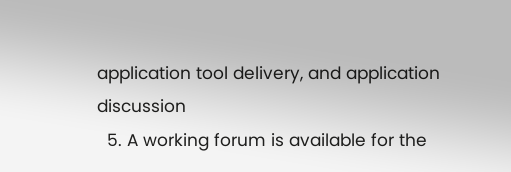application tool delivery, and application discussion
  5. A working forum is available for the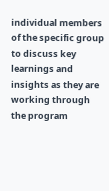individual members of the specific group to discuss key learnings and insights as they are working through the program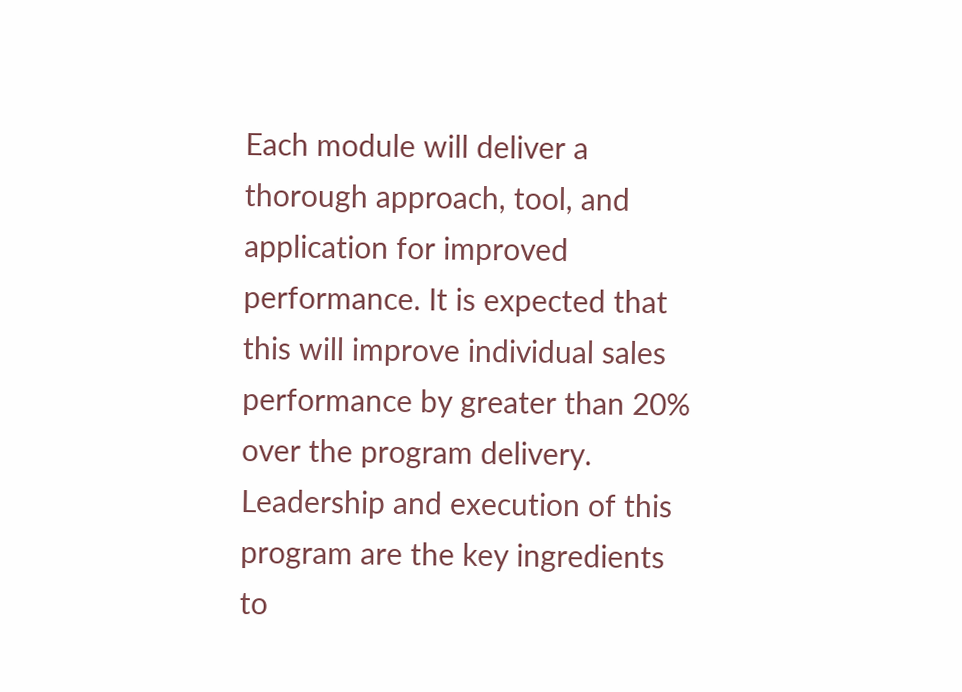Each module will deliver a thorough approach, tool, and application for improved performance. It is expected that this will improve individual sales performance by greater than 20% over the program delivery. Leadership and execution of this program are the key ingredients to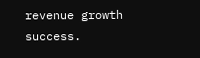revenue growth success.